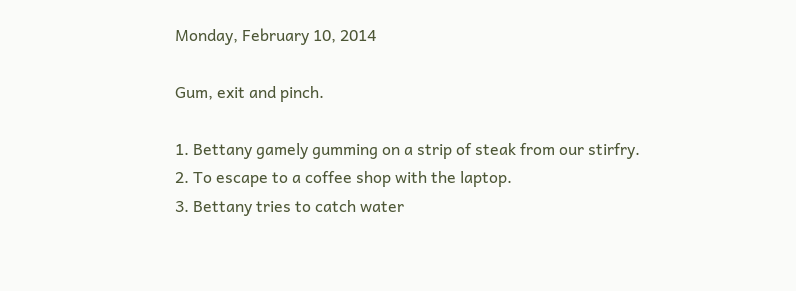Monday, February 10, 2014

Gum, exit and pinch.

1. Bettany gamely gumming on a strip of steak from our stirfry.
2. To escape to a coffee shop with the laptop.
3. Bettany tries to catch water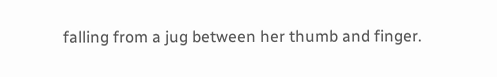falling from a jug between her thumb and finger.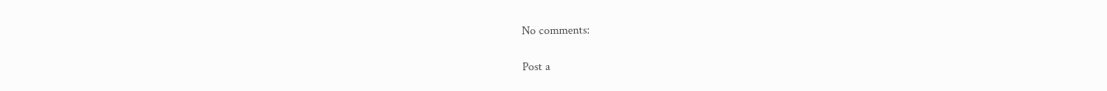No comments:

Post a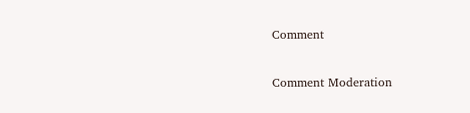Comment

Comment Moderation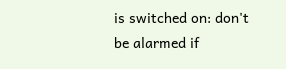is switched on: don't be alarmed if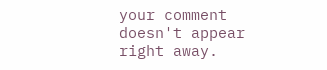your comment doesn't appear right away.